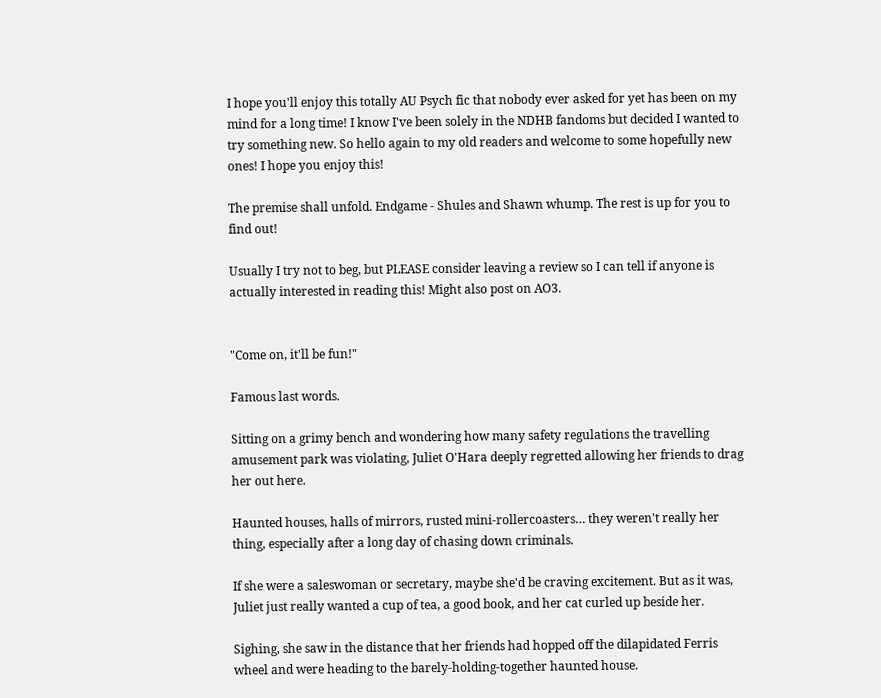I hope you'll enjoy this totally AU Psych fic that nobody ever asked for yet has been on my mind for a long time! I know I've been solely in the NDHB fandoms but decided I wanted to try something new. So hello again to my old readers and welcome to some hopefully new ones! I hope you enjoy this!

The premise shall unfold. Endgame - Shules and Shawn whump. The rest is up for you to find out!

Usually I try not to beg, but PLEASE consider leaving a review so I can tell if anyone is actually interested in reading this! Might also post on AO3.


"Come on, it'll be fun!"

Famous last words.

Sitting on a grimy bench and wondering how many safety regulations the travelling amusement park was violating, Juliet O'Hara deeply regretted allowing her friends to drag her out here.

Haunted houses, halls of mirrors, rusted mini-rollercoasters… they weren't really her thing, especially after a long day of chasing down criminals.

If she were a saleswoman or secretary, maybe she'd be craving excitement. But as it was, Juliet just really wanted a cup of tea, a good book, and her cat curled up beside her.

Sighing, she saw in the distance that her friends had hopped off the dilapidated Ferris wheel and were heading to the barely-holding-together haunted house.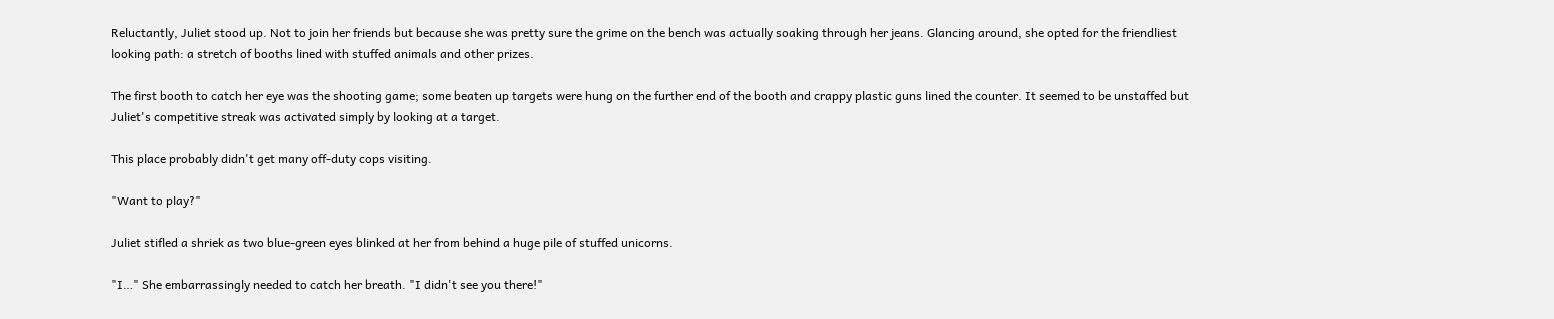Reluctantly, Juliet stood up. Not to join her friends but because she was pretty sure the grime on the bench was actually soaking through her jeans. Glancing around, she opted for the friendliest looking path: a stretch of booths lined with stuffed animals and other prizes.

The first booth to catch her eye was the shooting game; some beaten up targets were hung on the further end of the booth and crappy plastic guns lined the counter. It seemed to be unstaffed but Juliet's competitive streak was activated simply by looking at a target.

This place probably didn't get many off-duty cops visiting.

"Want to play?"

Juliet stifled a shriek as two blue-green eyes blinked at her from behind a huge pile of stuffed unicorns.

"I…" She embarrassingly needed to catch her breath. "I didn't see you there!"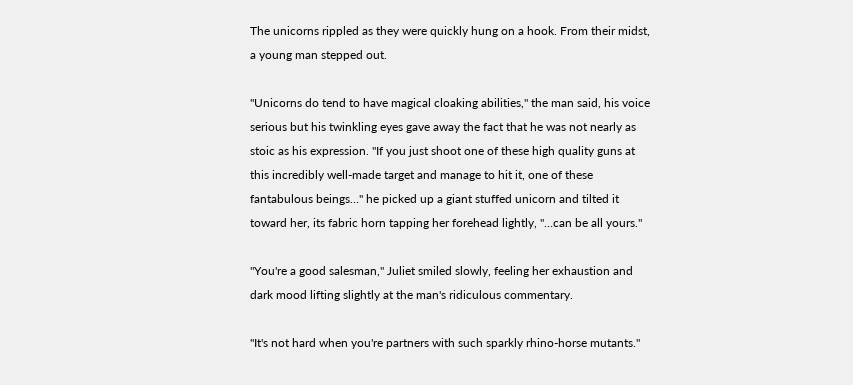The unicorns rippled as they were quickly hung on a hook. From their midst, a young man stepped out.

"Unicorns do tend to have magical cloaking abilities," the man said, his voice serious but his twinkling eyes gave away the fact that he was not nearly as stoic as his expression. "If you just shoot one of these high quality guns at this incredibly well-made target and manage to hit it, one of these fantabulous beings…" he picked up a giant stuffed unicorn and tilted it toward her, its fabric horn tapping her forehead lightly, "…can be all yours."

"You're a good salesman," Juliet smiled slowly, feeling her exhaustion and dark mood lifting slightly at the man's ridiculous commentary.

"It's not hard when you're partners with such sparkly rhino-horse mutants."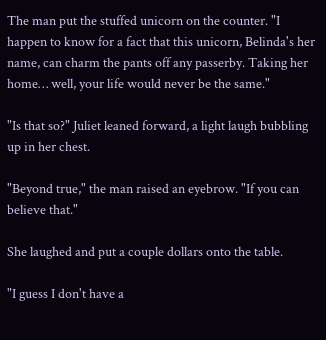The man put the stuffed unicorn on the counter. "I happen to know for a fact that this unicorn, Belinda's her name, can charm the pants off any passerby. Taking her home… well, your life would never be the same."

"Is that so?" Juliet leaned forward, a light laugh bubbling up in her chest.

"Beyond true," the man raised an eyebrow. "If you can believe that."

She laughed and put a couple dollars onto the table.

"I guess I don't have a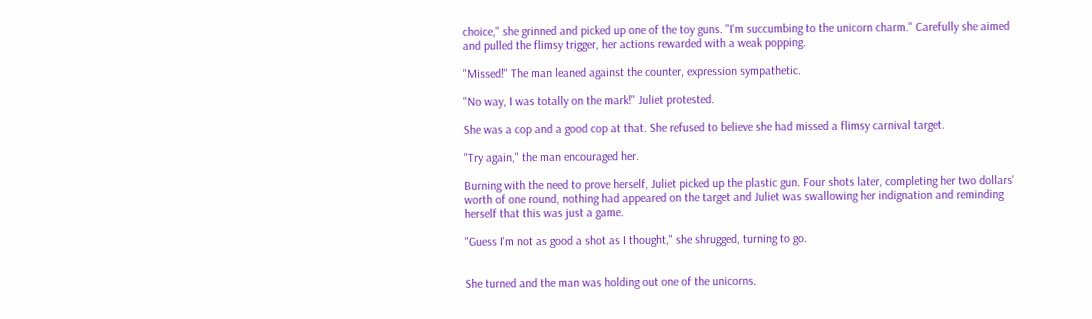choice," she grinned and picked up one of the toy guns. "I'm succumbing to the unicorn charm." Carefully she aimed and pulled the flimsy trigger, her actions rewarded with a weak popping.

"Missed!" The man leaned against the counter, expression sympathetic.

"No way, I was totally on the mark!" Juliet protested.

She was a cop and a good cop at that. She refused to believe she had missed a flimsy carnival target.

"Try again," the man encouraged her.

Burning with the need to prove herself, Juliet picked up the plastic gun. Four shots later, completing her two dollars' worth of one round, nothing had appeared on the target and Juliet was swallowing her indignation and reminding herself that this was just a game.

"Guess I'm not as good a shot as I thought," she shrugged, turning to go.


She turned and the man was holding out one of the unicorns.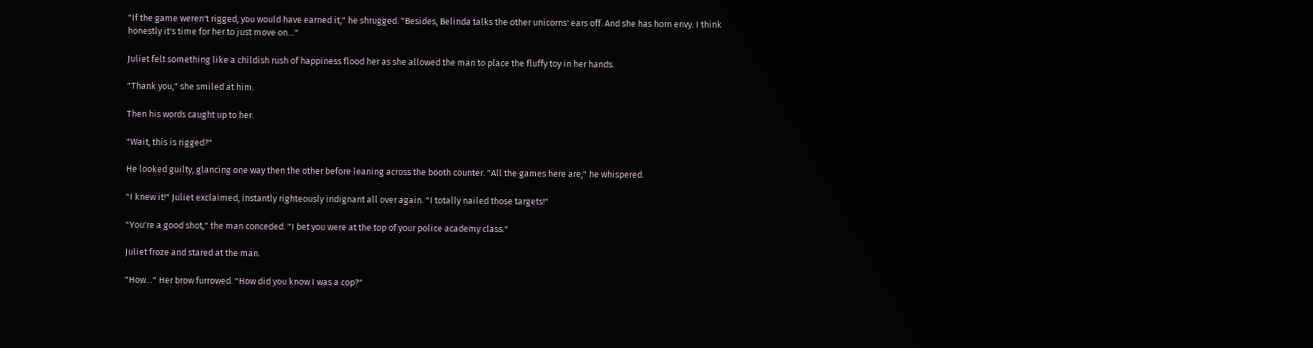"If the game weren't rigged, you would have earned it," he shrugged. "Besides, Belinda talks the other unicorns' ears off. And she has horn envy. I think honestly it's time for her to just move on…"

Juliet felt something like a childish rush of happiness flood her as she allowed the man to place the fluffy toy in her hands.

"Thank you," she smiled at him.

Then his words caught up to her.

"Wait, this is rigged?"

He looked guilty, glancing one way then the other before leaning across the booth counter. "All the games here are," he whispered.

"I knew it!" Juliet exclaimed, instantly righteously indignant all over again. "I totally nailed those targets!"

"You're a good shot," the man conceded. "I bet you were at the top of your police academy class."

Juliet froze and stared at the man.

"How…" Her brow furrowed. "How did you know I was a cop?"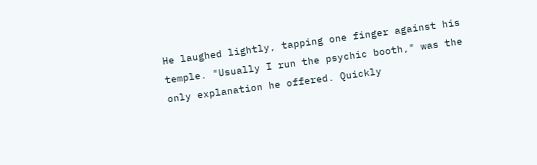He laughed lightly, tapping one finger against his temple. "Usually I run the psychic booth," was the only explanation he offered. Quickly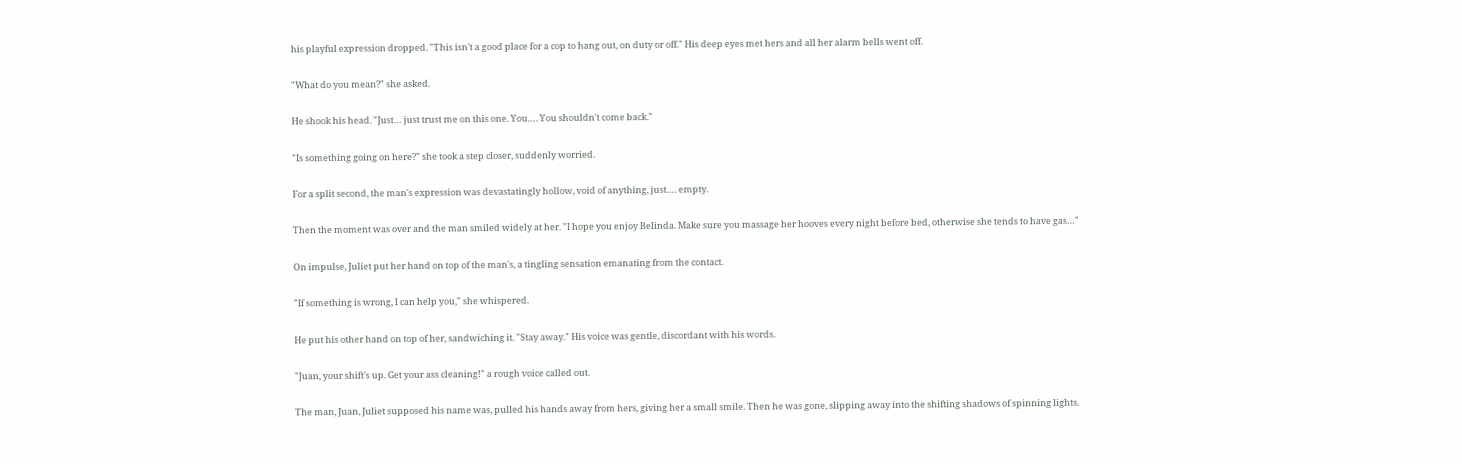his playful expression dropped. "This isn't a good place for a cop to hang out, on duty or off." His deep eyes met hers and all her alarm bells went off.

"What do you mean?" she asked.

He shook his head. "Just… just trust me on this one. You…. You shouldn't come back."

"Is something going on here?" she took a step closer, suddenly worried.

For a split second, the man's expression was devastatingly hollow, void of anything, just…. empty.

Then the moment was over and the man smiled widely at her. "I hope you enjoy Belinda. Make sure you massage her hooves every night before bed, otherwise she tends to have gas…"

On impulse, Juliet put her hand on top of the man's, a tingling sensation emanating from the contact.

"If something is wrong, I can help you," she whispered.

He put his other hand on top of her, sandwiching it. "Stay away." His voice was gentle, discordant with his words.

"Juan, your shift's up. Get your ass cleaning!" a rough voice called out.

The man, Juan, Juliet supposed his name was, pulled his hands away from hers, giving her a small smile. Then he was gone, slipping away into the shifting shadows of spinning lights.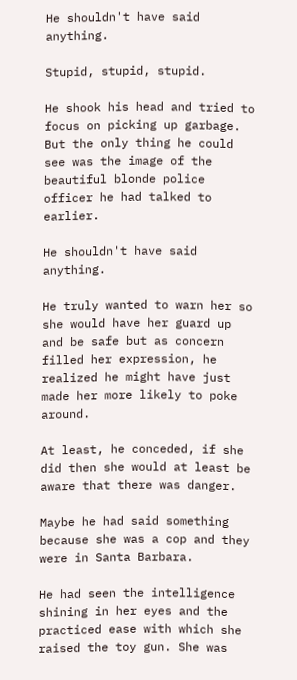He shouldn't have said anything.

Stupid, stupid, stupid.

He shook his head and tried to focus on picking up garbage. But the only thing he could see was the image of the beautiful blonde police officer he had talked to earlier.

He shouldn't have said anything.

He truly wanted to warn her so she would have her guard up and be safe but as concern filled her expression, he realized he might have just made her more likely to poke around.

At least, he conceded, if she did then she would at least be aware that there was danger.

Maybe he had said something because she was a cop and they were in Santa Barbara.

He had seen the intelligence shining in her eyes and the practiced ease with which she raised the toy gun. She was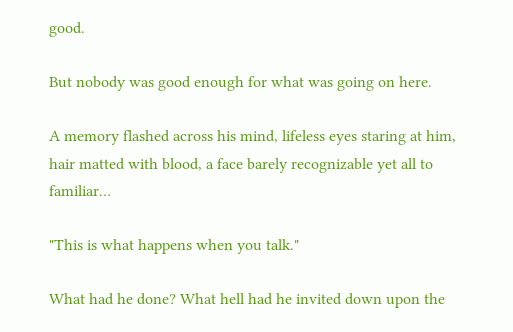good.

But nobody was good enough for what was going on here.

A memory flashed across his mind, lifeless eyes staring at him, hair matted with blood, a face barely recognizable yet all to familiar…

"This is what happens when you talk."

What had he done? What hell had he invited down upon the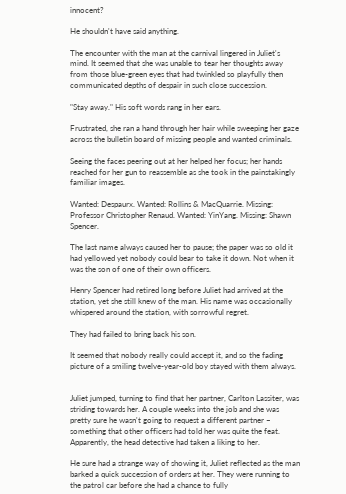innocent?

He shouldn't have said anything.

The encounter with the man at the carnival lingered in Juliet's mind. It seemed that she was unable to tear her thoughts away from those blue-green eyes that had twinkled so playfully then communicated depths of despair in such close succession.

"Stay away." His soft words rang in her ears.

Frustrated, she ran a hand through her hair while sweeping her gaze across the bulletin board of missing people and wanted criminals.

Seeing the faces peering out at her helped her focus; her hands reached for her gun to reassemble as she took in the painstakingly familiar images.

Wanted: Despaurx. Wanted: Rollins & MacQuarrie. Missing: Professor Christopher Renaud. Wanted: YinYang. Missing: Shawn Spencer.

The last name always caused her to pause; the paper was so old it had yellowed yet nobody could bear to take it down. Not when it was the son of one of their own officers.

Henry Spencer had retired long before Juliet had arrived at the station, yet she still knew of the man. His name was occasionally whispered around the station, with sorrowful regret.

They had failed to bring back his son.

It seemed that nobody really could accept it, and so the fading picture of a smiling twelve-year-old boy stayed with them always.


Juliet jumped, turning to find that her partner, Carlton Lassiter, was striding towards her. A couple weeks into the job and she was pretty sure he wasn't going to request a different partner – something that other officers had told her was quite the feat. Apparently, the head detective had taken a liking to her.

He sure had a strange way of showing it, Juliet reflected as the man barked a quick succession of orders at her. They were running to the patrol car before she had a chance to fully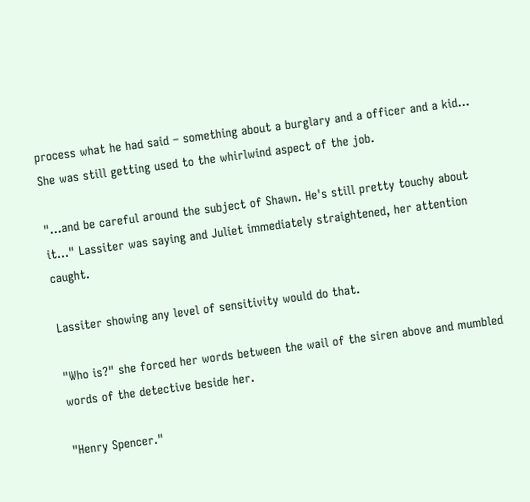process what he had said – something about a burglary and a officer and a kid… She was still getting used to the whirlwind aspect of the job.

"…and be careful around the subject of Shawn. He's still pretty touchy about it…" Lassiter was saying and Juliet immediately straightened, her attention caught.

Lassiter showing any level of sensitivity would do that.

"Who is?" she forced her words between the wail of the siren above and mumbled words of the detective beside her.

"Henry Spencer."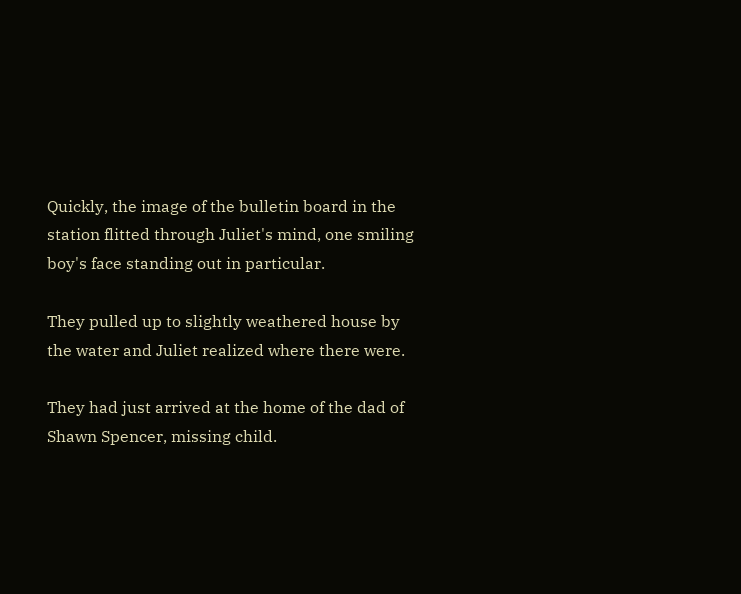Quickly, the image of the bulletin board in the station flitted through Juliet's mind, one smiling boy's face standing out in particular.

They pulled up to slightly weathered house by the water and Juliet realized where there were.

They had just arrived at the home of the dad of Shawn Spencer, missing child.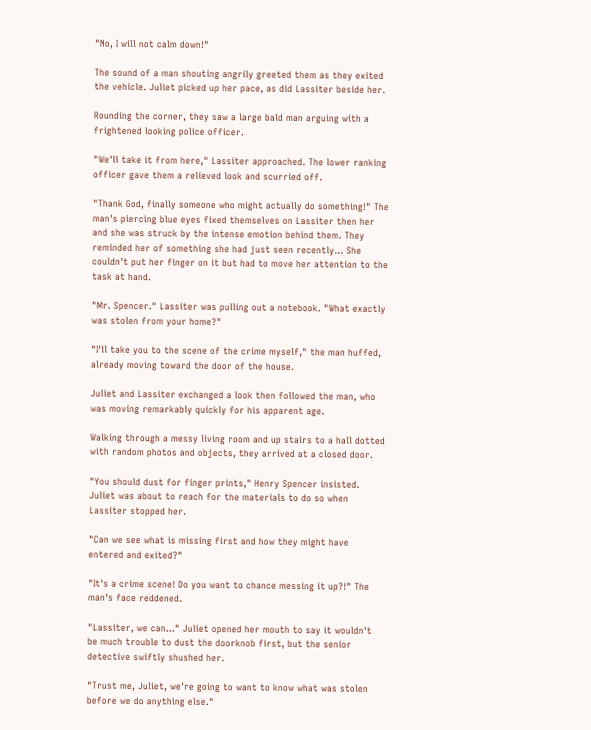"No, I will not calm down!"

The sound of a man shouting angrily greeted them as they exited the vehicle. Juliet picked up her pace, as did Lassiter beside her.

Rounding the corner, they saw a large bald man arguing with a frightened looking police officer.

"We'll take it from here," Lassiter approached. The lower ranking officer gave them a relieved look and scurried off.

"Thank God, finally someone who might actually do something!" The man's piercing blue eyes fixed themselves on Lassiter then her and she was struck by the intense emotion behind them. They reminded her of something she had just seen recently… She couldn't put her finger on it but had to move her attention to the task at hand.

"Mr. Spencer." Lassiter was pulling out a notebook. "What exactly was stolen from your home?"

"I'll take you to the scene of the crime myself," the man huffed, already moving toward the door of the house.

Juliet and Lassiter exchanged a look then followed the man, who was moving remarkably quickly for his apparent age.

Walking through a messy living room and up stairs to a hall dotted with random photos and objects, they arrived at a closed door.

"You should dust for finger prints," Henry Spencer insisted. Juliet was about to reach for the materials to do so when Lassiter stopped her.

"Can we see what is missing first and how they might have entered and exited?"

"It's a crime scene! Do you want to chance messing it up?!" The man's face reddened.

"Lassiter, we can…" Juliet opened her mouth to say it wouldn't be much trouble to dust the doorknob first, but the senior detective swiftly shushed her.

"Trust me, Juliet, we're going to want to know what was stolen before we do anything else."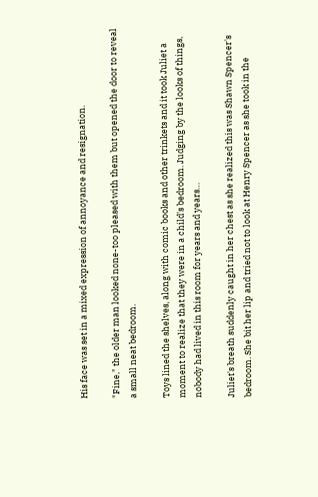His face was set in a mixed expression of annoyance and resignation.

"Fine," the older man looked none-too pleased with them but opened the door to reveal a small neat bedroom.

Toys lined the shelves, along with comic books and other trinkets and it took Juliet a moment to realize that they were in a child's bedroom. Judging by the looks of things, nobody had lived in this room for years and years…

Juliet's breath suddenly caught in her chest as she realized this was Shawn Spencer's bedroom. She bit her lip and tried not to look at Henry Spencer as she took in the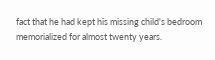fact that he had kept his missing child's bedroom memorialized for almost twenty years.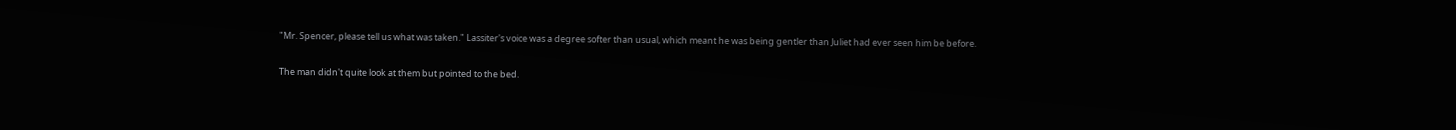"Mr. Spencer, please tell us what was taken." Lassiter's voice was a degree softer than usual, which meant he was being gentler than Juliet had ever seen him be before.

The man didn't quite look at them but pointed to the bed.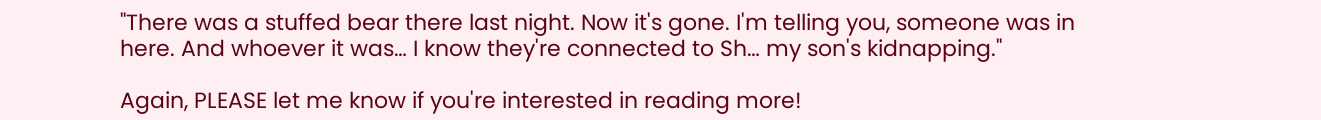"There was a stuffed bear there last night. Now it's gone. I'm telling you, someone was in here. And whoever it was… I know they're connected to Sh… my son's kidnapping."

Again, PLEASE let me know if you're interested in reading more!